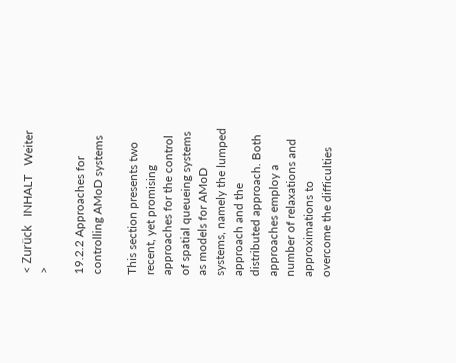< Zurück   INHALT   Weiter >

19.2.2 Approaches for controlling AMoD systems

This section presents two recent, yet promising approaches for the control of spatial queueing systems as models for AMoD systems, namely the lumped approach and the distributed approach. Both approaches employ a number of relaxations and approximations to overcome the difficulties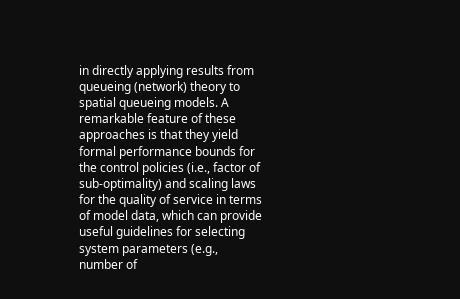in directly applying results from queueing (network) theory to spatial queueing models. A remarkable feature of these approaches is that they yield formal performance bounds for the control policies (i.e., factor of sub-optimality) and scaling laws for the quality of service in terms of model data, which can provide useful guidelines for selecting system parameters (e.g., number of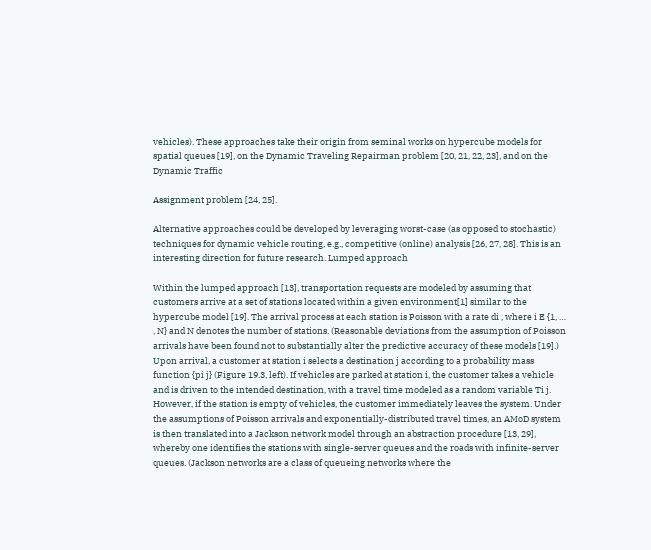vehicles). These approaches take their origin from seminal works on hypercube models for spatial queues [19], on the Dynamic Traveling Repairman problem [20, 21, 22, 23], and on the Dynamic Traffic

Assignment problem [24, 25].

Alternative approaches could be developed by leveraging worst-case (as opposed to stochastic) techniques for dynamic vehicle routing, e.g., competitive (online) analysis [26, 27, 28]. This is an interesting direction for future research. Lumped approach

Within the lumped approach [13], transportation requests are modeled by assuming that customers arrive at a set of stations located within a given environment[1] similar to the hypercube model [19]. The arrival process at each station is Poisson with a rate di , where i E {1, … , N} and N denotes the number of stations. (Reasonable deviations from the assumption of Poisson arrivals have been found not to substantially alter the predictive accuracy of these models [19].) Upon arrival, a customer at station i selects a destination j according to a probability mass function {pi j} (Figure 19.3, left). If vehicles are parked at station i, the customer takes a vehicle and is driven to the intended destination, with a travel time modeled as a random variable Ti j. However, if the station is empty of vehicles, the customer immediately leaves the system. Under the assumptions of Poisson arrivals and exponentially-distributed travel times, an AMoD system is then translated into a Jackson network model through an abstraction procedure [13, 29], whereby one identifies the stations with single-server queues and the roads with infinite-server queues. (Jackson networks are a class of queueing networks where the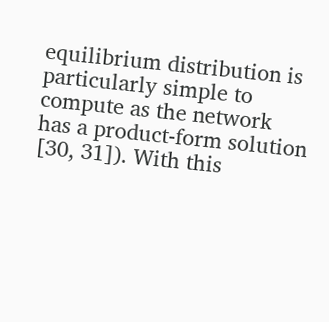equilibrium distribution is particularly simple to compute as the network has a product-form solution [30, 31]). With this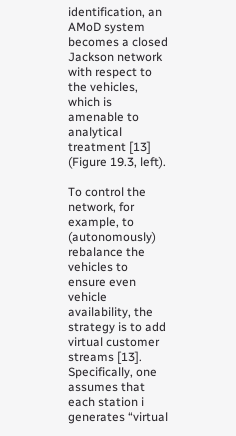identification, an AMoD system becomes a closed Jackson network with respect to the vehicles, which is amenable to analytical treatment [13] (Figure 19.3, left).

To control the network, for example, to (autonomously) rebalance the vehicles to ensure even vehicle availability, the strategy is to add virtual customer streams [13]. Specifically, one assumes that each station i generates “virtual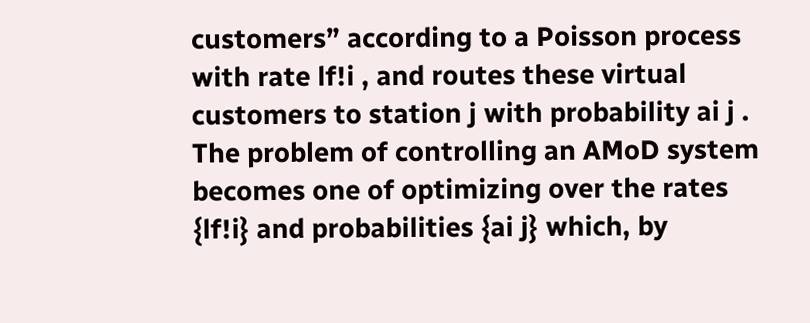customers” according to a Poisson process with rate lf!i , and routes these virtual customers to station j with probability ai j . The problem of controlling an AMoD system becomes one of optimizing over the rates {lf!i} and probabilities {ai j} which, by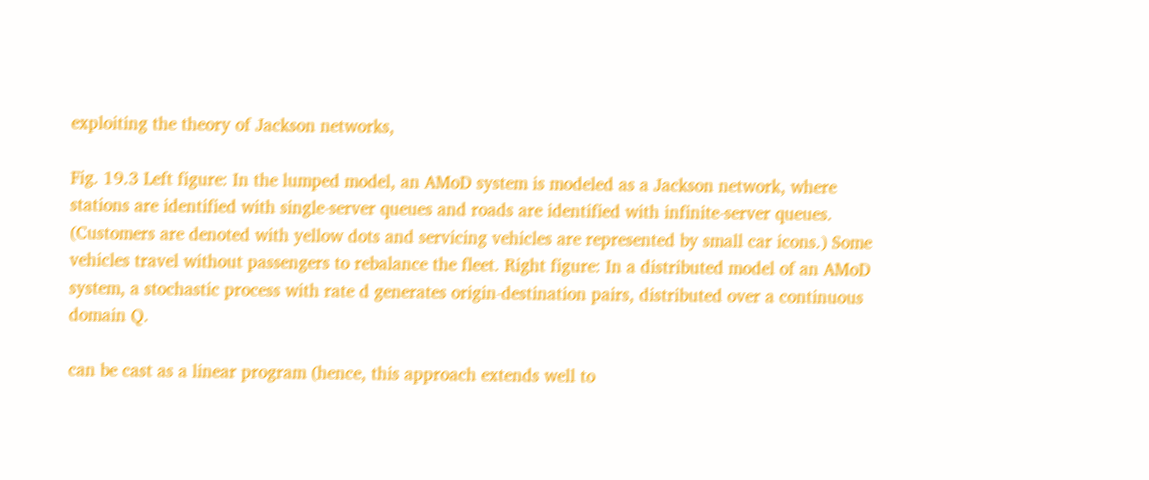exploiting the theory of Jackson networks,

Fig. 19.3 Left figure: In the lumped model, an AMoD system is modeled as a Jackson network, where stations are identified with single-server queues and roads are identified with infinite-server queues. (Customers are denoted with yellow dots and servicing vehicles are represented by small car icons.) Some vehicles travel without passengers to rebalance the fleet. Right figure: In a distributed model of an AMoD system, a stochastic process with rate d generates origin-destination pairs, distributed over a continuous domain Q.

can be cast as a linear program (hence, this approach extends well to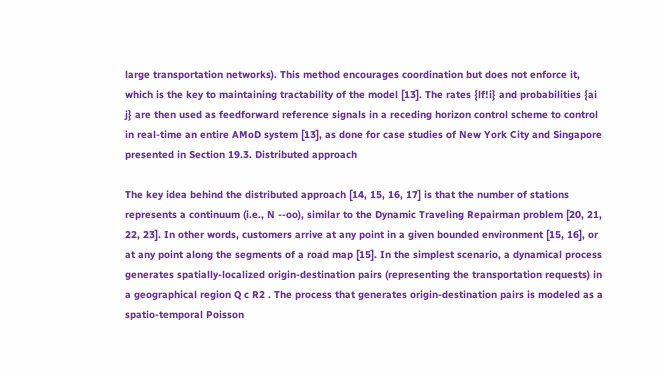large transportation networks). This method encourages coordination but does not enforce it, which is the key to maintaining tractability of the model [13]. The rates {lf!i} and probabilities {ai j} are then used as feedforward reference signals in a receding horizon control scheme to control in real-time an entire AMoD system [13], as done for case studies of New York City and Singapore presented in Section 19.3. Distributed approach

The key idea behind the distributed approach [14, 15, 16, 17] is that the number of stations represents a continuum (i.e., N --oo), similar to the Dynamic Traveling Repairman problem [20, 21, 22, 23]. In other words, customers arrive at any point in a given bounded environment [15, 16], or at any point along the segments of a road map [15]. In the simplest scenario, a dynamical process generates spatially-localized origin-destination pairs (representing the transportation requests) in a geographical region Q c R2 . The process that generates origin-destination pairs is modeled as a spatio-temporal Poisson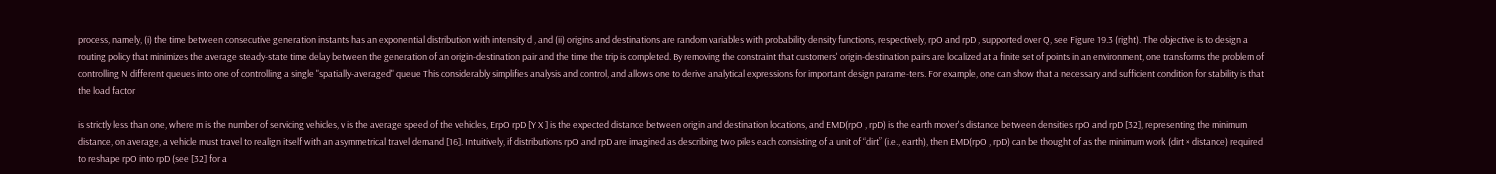process, namely, (i) the time between consecutive generation instants has an exponential distribution with intensity d , and (ii) origins and destinations are random variables with probability density functions, respectively, rpO and rpD , supported over Q, see Figure 19.3 (right). The objective is to design a routing policy that minimizes the average steady-state time delay between the generation of an origin-destination pair and the time the trip is completed. By removing the constraint that customers' origin-destination pairs are localized at a finite set of points in an environment, one transforms the problem of controlling N different queues into one of controlling a single "spatially-averaged" queue This considerably simplifies analysis and control, and allows one to derive analytical expressions for important design parame-ters. For example, one can show that a necessary and sufficient condition for stability is that the load factor

is strictly less than one, where m is the number of servicing vehicles, v is the average speed of the vehicles, ErpO rpD [Y X ] is the expected distance between origin and destination locations, and EMD(rpO , rpD) is the earth mover's distance between densities rpO and rpD [32], representing the minimum distance, on average, a vehicle must travel to realign itself with an asymmetrical travel demand [16]. Intuitively, if distributions rpO and rpD are imagined as describing two piles each consisting of a unit of “dirt” (i.e., earth), then EMD(rpO , rpD) can be thought of as the minimum work (dirt × distance) required to reshape rpO into rpD (see [32] for a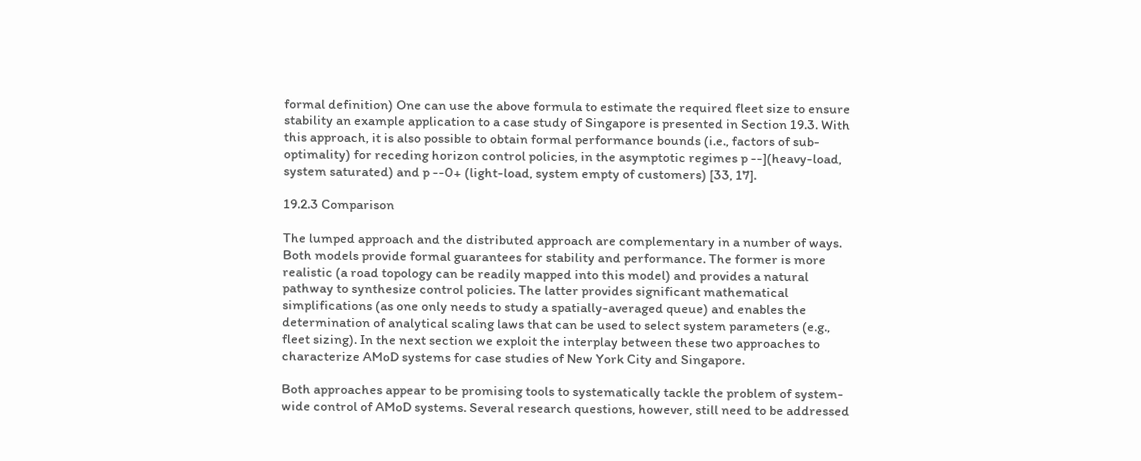formal definition) One can use the above formula to estimate the required fleet size to ensure stability an example application to a case study of Singapore is presented in Section 19.3. With this approach, it is also possible to obtain formal performance bounds (i.e., factors of sub-optimality) for receding horizon control policies, in the asymptotic regimes p --](heavy-load, system saturated) and p --0+ (light-load, system empty of customers) [33, 17].

19.2.3 Comparison

The lumped approach and the distributed approach are complementary in a number of ways. Both models provide formal guarantees for stability and performance. The former is more realistic (a road topology can be readily mapped into this model) and provides a natural pathway to synthesize control policies. The latter provides significant mathematical simplifications (as one only needs to study a spatially-averaged queue) and enables the determination of analytical scaling laws that can be used to select system parameters (e.g., fleet sizing). In the next section we exploit the interplay between these two approaches to characterize AMoD systems for case studies of New York City and Singapore.

Both approaches appear to be promising tools to systematically tackle the problem of system-wide control of AMoD systems. Several research questions, however, still need to be addressed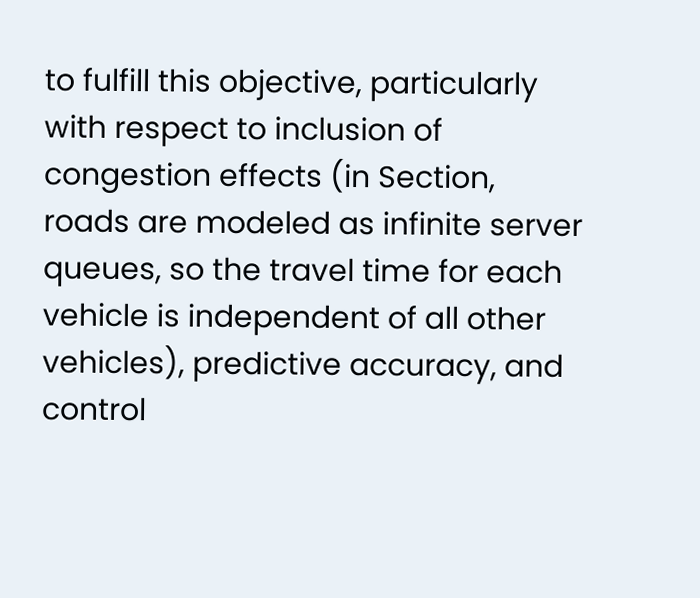to fulfill this objective, particularly with respect to inclusion of congestion effects (in Section, roads are modeled as infinite server queues, so the travel time for each vehicle is independent of all other vehicles), predictive accuracy, and control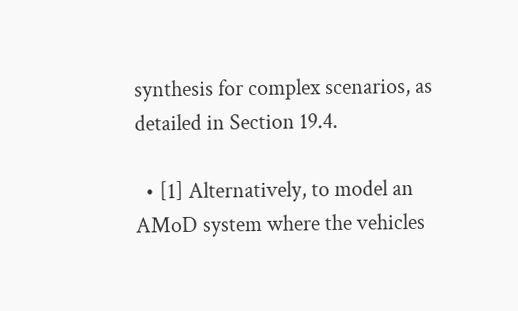synthesis for complex scenarios, as detailed in Section 19.4.

  • [1] Alternatively, to model an AMoD system where the vehicles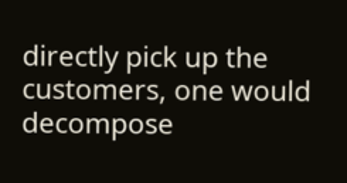directly pick up the customers, one would decompose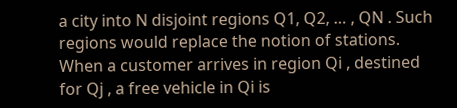a city into N disjoint regions Q1, Q2, … , QN . Such regions would replace the notion of stations. When a customer arrives in region Qi , destined for Qj , a free vehicle in Qi is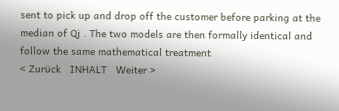sent to pick up and drop off the customer before parking at the median of Qj . The two models are then formally identical and follow the same mathematical treatment
< Zurück   INHALT   Weiter >